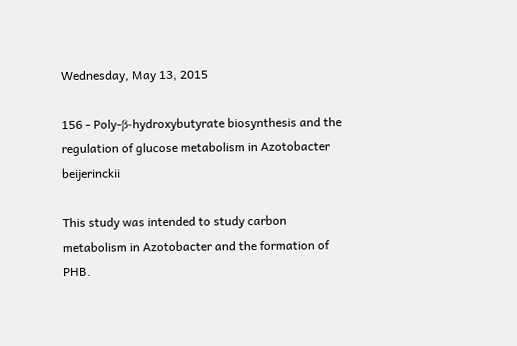Wednesday, May 13, 2015

156 - Poly-β-hydroxybutyrate biosynthesis and the regulation of glucose metabolism in Azotobacter beijerinckii

This study was intended to study carbon metabolism in Azotobacter and the formation of PHB.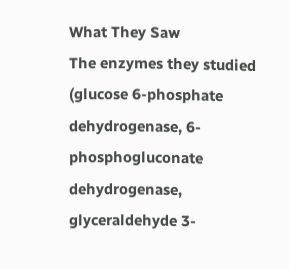What They Saw
The enzymes they studied (glucose 6-phosphate dehydrogenase, 6-phosphogluconate dehydrogenase, glyceraldehyde 3-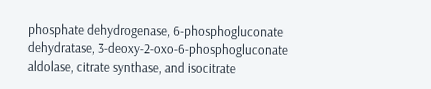phosphate dehydrogenase, 6-phosphogluconate dehydratase, 3-deoxy-2-oxo-6-phosphogluconate aldolase, citrate synthase, and isocitrate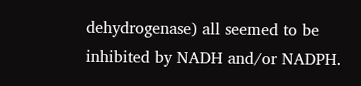dehydrogenase) all seemed to be inhibited by NADH and/or NADPH.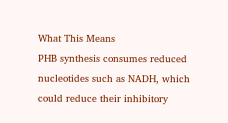What This Means
PHB synthesis consumes reduced nucleotides such as NADH, which could reduce their inhibitory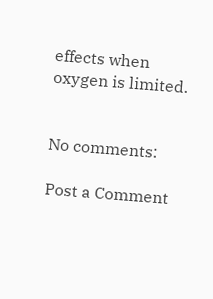effects when oxygen is limited.


No comments:

Post a Comment